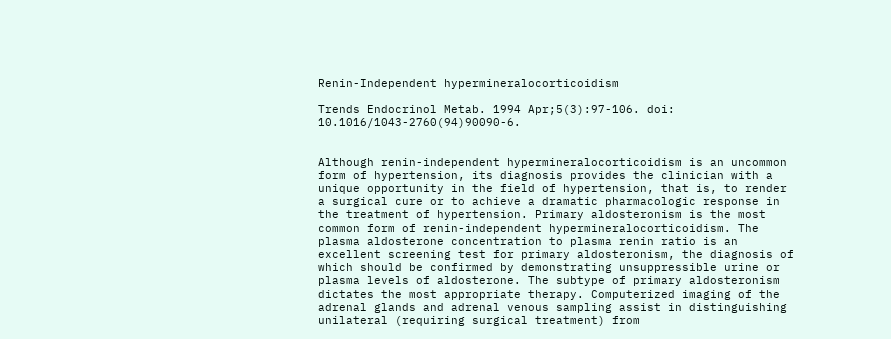Renin-Independent hypermineralocorticoidism

Trends Endocrinol Metab. 1994 Apr;5(3):97-106. doi: 10.1016/1043-2760(94)90090-6.


Although renin-independent hypermineralocorticoidism is an uncommon form of hypertension, its diagnosis provides the clinician with a unique opportunity in the field of hypertension, that is, to render a surgical cure or to achieve a dramatic pharmacologic response in the treatment of hypertension. Primary aldosteronism is the most common form of renin-independent hypermineralocorticoidism. The plasma aldosterone concentration to plasma renin ratio is an excellent screening test for primary aldosteronism, the diagnosis of which should be confirmed by demonstrating unsuppressible urine or plasma levels of aldosterone. The subtype of primary aldosteronism dictates the most appropriate therapy. Computerized imaging of the adrenal glands and adrenal venous sampling assist in distinguishing unilateral (requiring surgical treatment) from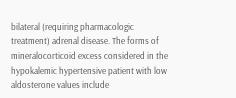bilateral (requiring pharmacologic treatment) adrenal disease. The forms of mineralocorticoid excess considered in the hypokalemic hypertensive patient with low aldosterone values include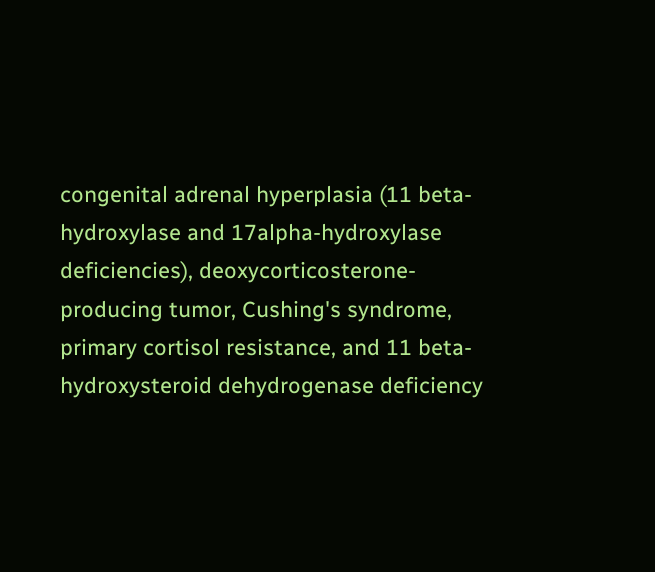congenital adrenal hyperplasia (11 beta-hydroxylase and 17alpha-hydroxylase deficiencies), deoxycorticosterone-producing tumor, Cushing's syndrome, primary cortisol resistance, and 11 beta-hydroxysteroid dehydrogenase deficiency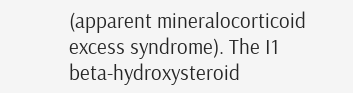(apparent mineralocorticoid excess syndrome). The I1 beta-hydroxysteroid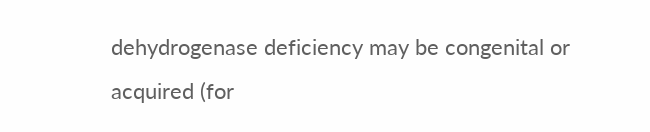dehydrogenase deficiency may be congenital or acquired (for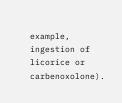example, ingestion of licorice or carbenoxolone).